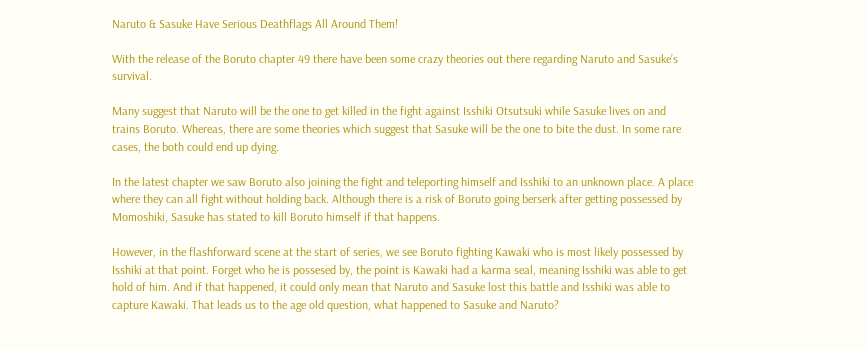Naruto & Sasuke Have Serious Deathflags All Around Them!

With the release of the Boruto chapter 49 there have been some crazy theories out there regarding Naruto and Sasuke’s survival.

Many suggest that Naruto will be the one to get killed in the fight against Isshiki Otsutsuki while Sasuke lives on and trains Boruto. Whereas, there are some theories which suggest that Sasuke will be the one to bite the dust. In some rare cases, the both could end up dying.

In the latest chapter we saw Boruto also joining the fight and teleporting himself and Isshiki to an unknown place. A place where they can all fight without holding back. Although there is a risk of Boruto going berserk after getting possessed by Momoshiki, Sasuke has stated to kill Boruto himself if that happens.

However, in the flashforward scene at the start of series, we see Boruto fighting Kawaki who is most likely possessed by Isshiki at that point. Forget who he is possesed by, the point is Kawaki had a karma seal, meaning Isshiki was able to get hold of him. And if that happened, it could only mean that Naruto and Sasuke lost this battle and Isshiki was able to capture Kawaki. That leads us to the age old question, what happened to Sasuke and Naruto?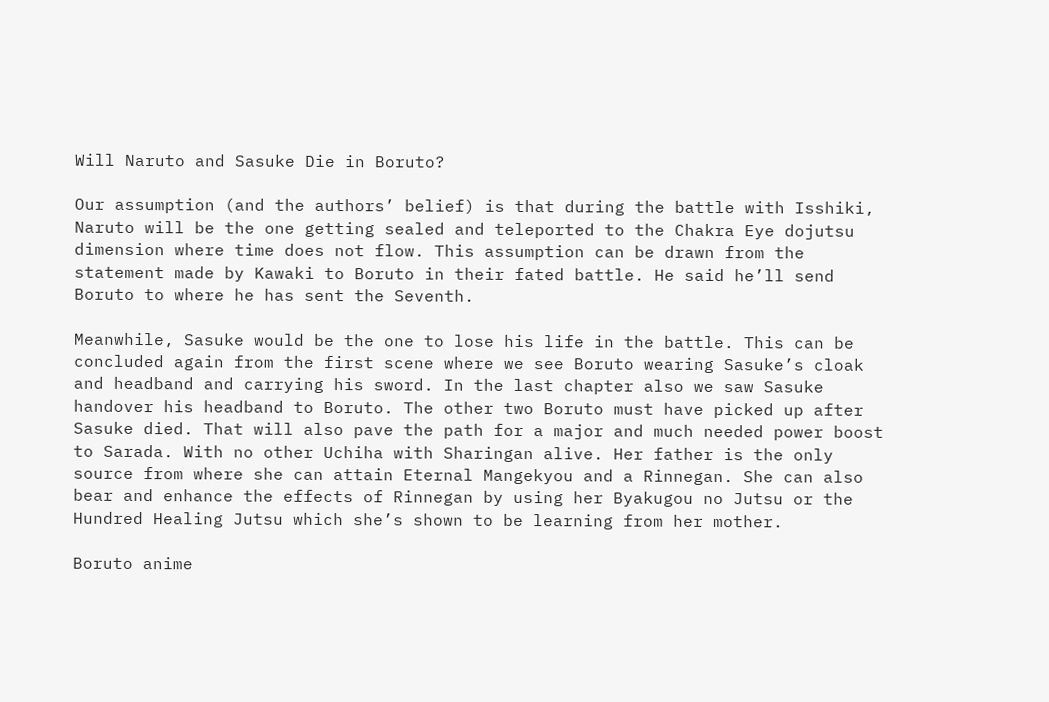Will Naruto and Sasuke Die in Boruto?

Our assumption (and the authors’ belief) is that during the battle with Isshiki, Naruto will be the one getting sealed and teleported to the Chakra Eye dojutsu dimension where time does not flow. This assumption can be drawn from the statement made by Kawaki to Boruto in their fated battle. He said he’ll send Boruto to where he has sent the Seventh.

Meanwhile, Sasuke would be the one to lose his life in the battle. This can be concluded again from the first scene where we see Boruto wearing Sasuke’s cloak and headband and carrying his sword. In the last chapter also we saw Sasuke handover his headband to Boruto. The other two Boruto must have picked up after Sasuke died. That will also pave the path for a major and much needed power boost to Sarada. With no other Uchiha with Sharingan alive. Her father is the only source from where she can attain Eternal Mangekyou and a Rinnegan. She can also bear and enhance the effects of Rinnegan by using her Byakugou no Jutsu or the Hundred Healing Jutsu which she’s shown to be learning from her mother.

Boruto anime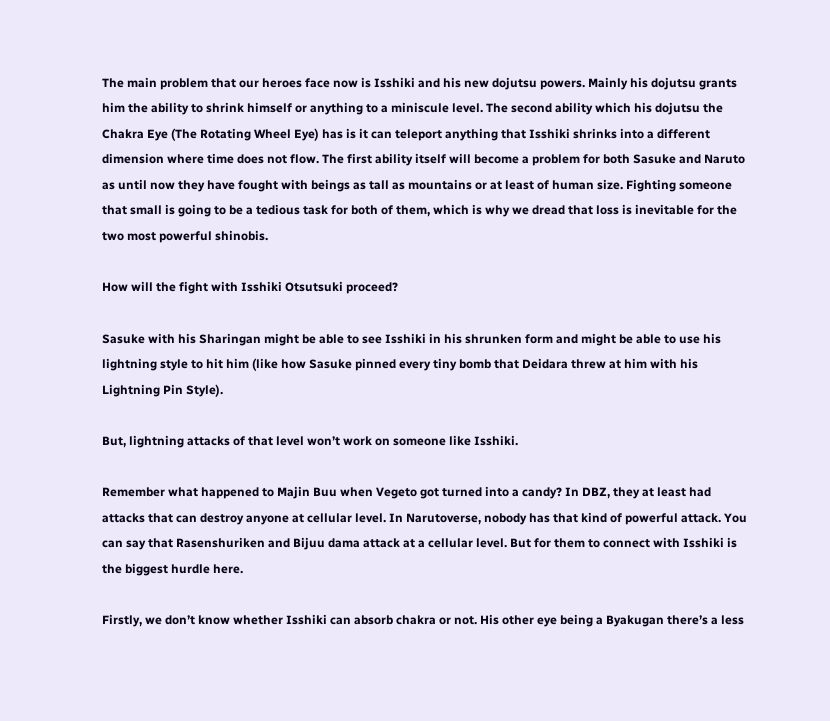The main problem that our heroes face now is Isshiki and his new dojutsu powers. Mainly his dojutsu grants him the ability to shrink himself or anything to a miniscule level. The second ability which his dojutsu the Chakra Eye (The Rotating Wheel Eye) has is it can teleport anything that Isshiki shrinks into a different dimension where time does not flow. The first ability itself will become a problem for both Sasuke and Naruto as until now they have fought with beings as tall as mountains or at least of human size. Fighting someone that small is going to be a tedious task for both of them, which is why we dread that loss is inevitable for the two most powerful shinobis.

How will the fight with Isshiki Otsutsuki proceed?

Sasuke with his Sharingan might be able to see Isshiki in his shrunken form and might be able to use his lightning style to hit him (like how Sasuke pinned every tiny bomb that Deidara threw at him with his Lightning Pin Style).

But, lightning attacks of that level won’t work on someone like Isshiki.

Remember what happened to Majin Buu when Vegeto got turned into a candy? In DBZ, they at least had attacks that can destroy anyone at cellular level. In Narutoverse, nobody has that kind of powerful attack. You can say that Rasenshuriken and Bijuu dama attack at a cellular level. But for them to connect with Isshiki is the biggest hurdle here.

Firstly, we don’t know whether Isshiki can absorb chakra or not. His other eye being a Byakugan there’s a less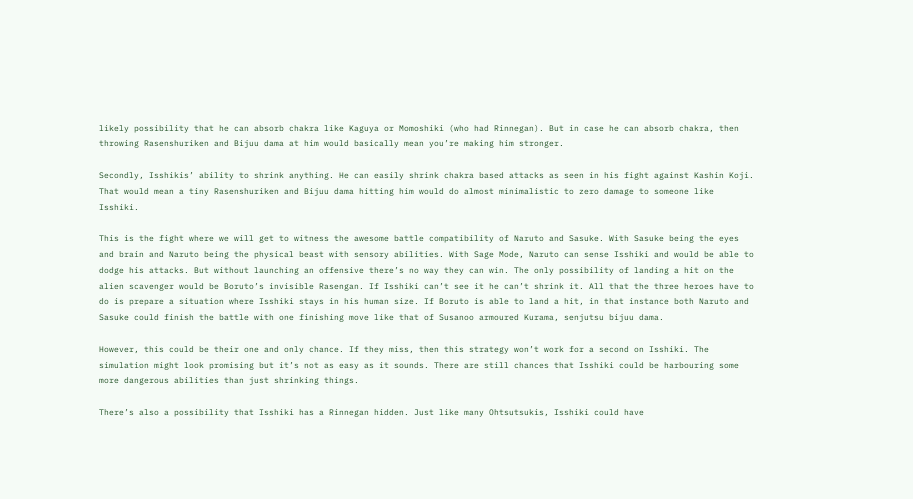likely possibility that he can absorb chakra like Kaguya or Momoshiki (who had Rinnegan). But in case he can absorb chakra, then throwing Rasenshuriken and Bijuu dama at him would basically mean you’re making him stronger.

Secondly, Isshikis’ ability to shrink anything. He can easily shrink chakra based attacks as seen in his fight against Kashin Koji. That would mean a tiny Rasenshuriken and Bijuu dama hitting him would do almost minimalistic to zero damage to someone like Isshiki.

This is the fight where we will get to witness the awesome battle compatibility of Naruto and Sasuke. With Sasuke being the eyes and brain and Naruto being the physical beast with sensory abilities. With Sage Mode, Naruto can sense Isshiki and would be able to dodge his attacks. But without launching an offensive there’s no way they can win. The only possibility of landing a hit on the alien scavenger would be Boruto’s invisible Rasengan. If Isshiki can’t see it he can’t shrink it. All that the three heroes have to do is prepare a situation where Isshiki stays in his human size. If Boruto is able to land a hit, in that instance both Naruto and Sasuke could finish the battle with one finishing move like that of Susanoo armoured Kurama, senjutsu bijuu dama.

However, this could be their one and only chance. If they miss, then this strategy won’t work for a second on Isshiki. The simulation might look promising but it’s not as easy as it sounds. There are still chances that Isshiki could be harbouring some more dangerous abilities than just shrinking things.

There’s also a possibility that Isshiki has a Rinnegan hidden. Just like many Ohtsutsukis, Isshiki could have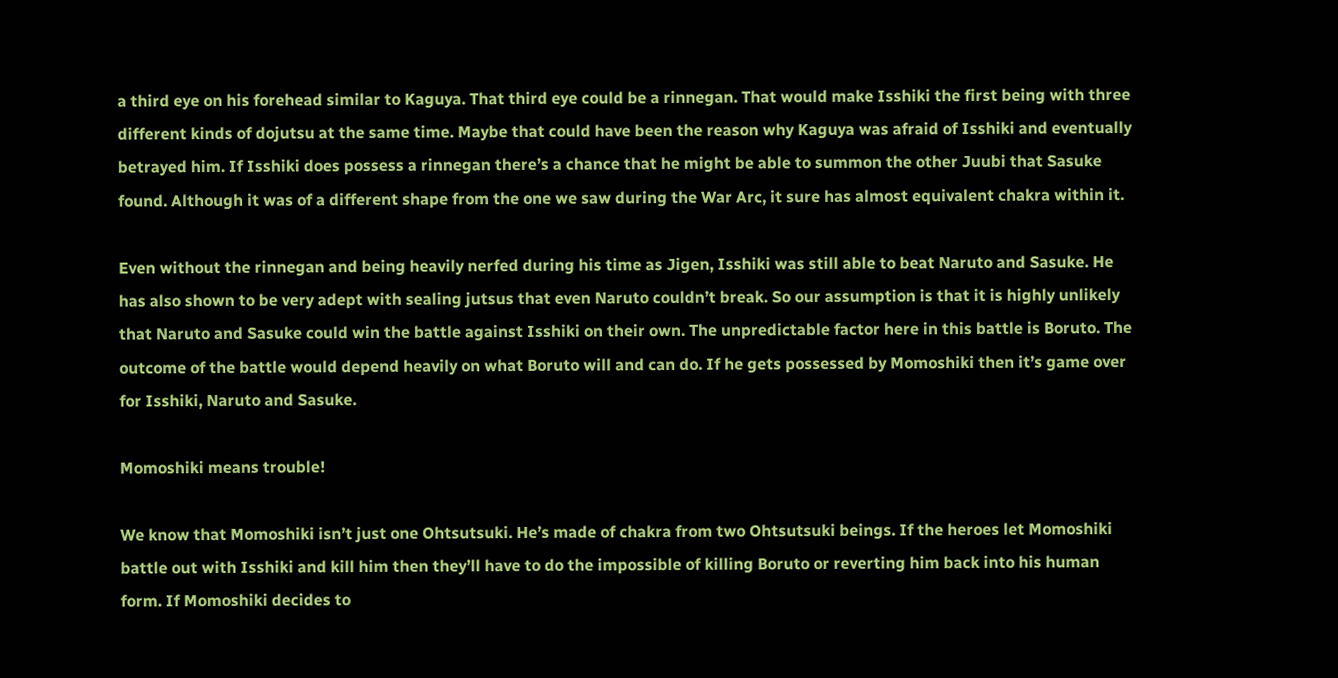a third eye on his forehead similar to Kaguya. That third eye could be a rinnegan. That would make Isshiki the first being with three different kinds of dojutsu at the same time. Maybe that could have been the reason why Kaguya was afraid of Isshiki and eventually betrayed him. If Isshiki does possess a rinnegan there’s a chance that he might be able to summon the other Juubi that Sasuke found. Although it was of a different shape from the one we saw during the War Arc, it sure has almost equivalent chakra within it.

Even without the rinnegan and being heavily nerfed during his time as Jigen, Isshiki was still able to beat Naruto and Sasuke. He has also shown to be very adept with sealing jutsus that even Naruto couldn’t break. So our assumption is that it is highly unlikely that Naruto and Sasuke could win the battle against Isshiki on their own. The unpredictable factor here in this battle is Boruto. The outcome of the battle would depend heavily on what Boruto will and can do. If he gets possessed by Momoshiki then it’s game over for Isshiki, Naruto and Sasuke.

Momoshiki means trouble!

We know that Momoshiki isn’t just one Ohtsutsuki. He’s made of chakra from two Ohtsutsuki beings. If the heroes let Momoshiki battle out with Isshiki and kill him then they’ll have to do the impossible of killing Boruto or reverting him back into his human form. If Momoshiki decides to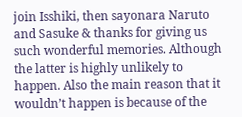join Isshiki, then sayonara Naruto and Sasuke & thanks for giving us such wonderful memories. Although the latter is highly unlikely to happen. Also the main reason that it wouldn’t happen is because of the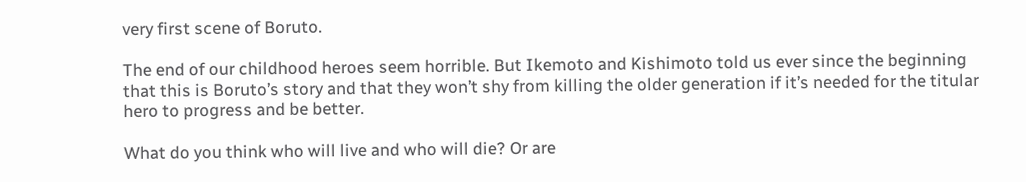very first scene of Boruto.

The end of our childhood heroes seem horrible. But Ikemoto and Kishimoto told us ever since the beginning that this is Boruto’s story and that they won’t shy from killing the older generation if it’s needed for the titular hero to progress and be better.

What do you think who will live and who will die? Or are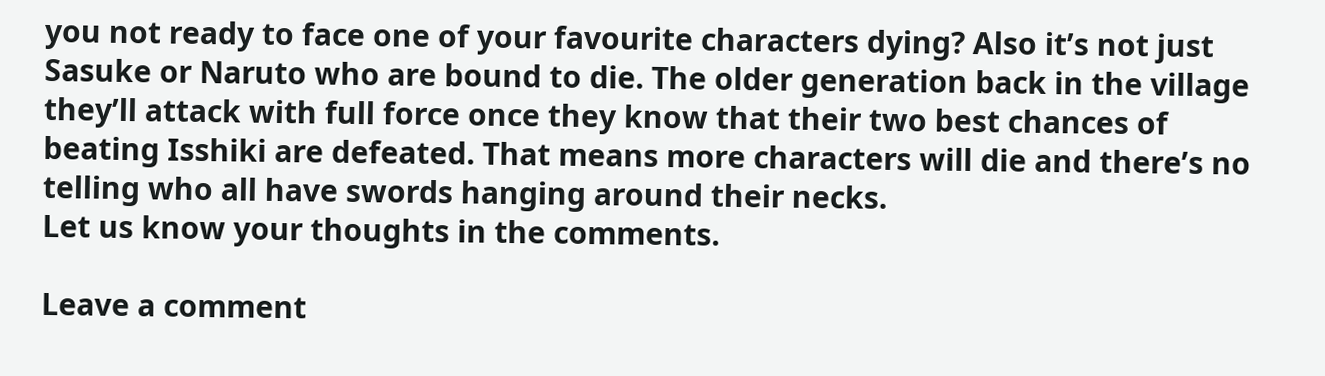you not ready to face one of your favourite characters dying? Also it’s not just Sasuke or Naruto who are bound to die. The older generation back in the village they’ll attack with full force once they know that their two best chances of beating Isshiki are defeated. That means more characters will die and there’s no telling who all have swords hanging around their necks.
Let us know your thoughts in the comments.

Leave a comment